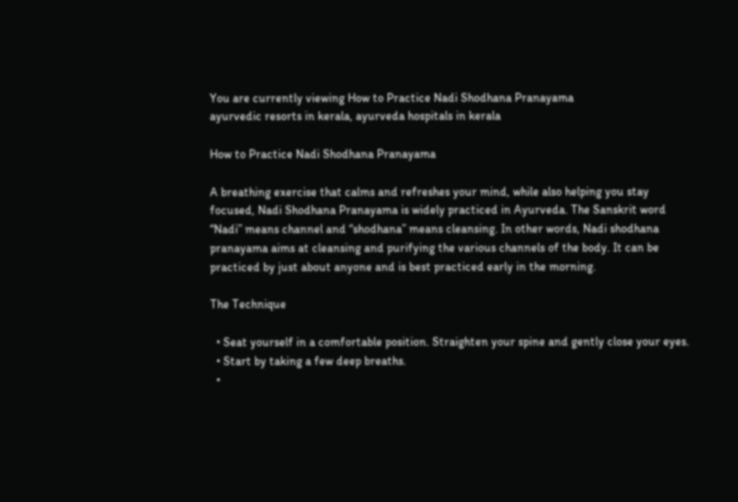You are currently viewing How to Practice Nadi Shodhana Pranayama
ayurvedic resorts in kerala, ayurveda hospitals in kerala

How to Practice Nadi Shodhana Pranayama

A breathing exercise that calms and refreshes your mind, while also helping you stay focused, Nadi Shodhana Pranayama is widely practiced in Ayurveda. The Sanskrit word “Nadi” means channel and “shodhana” means cleansing. In other words, Nadi shodhana pranayama aims at cleansing and purifying the various channels of the body. It can be practiced by just about anyone and is best practiced early in the morning.

The Technique

  • Seat yourself in a comfortable position. Straighten your spine and gently close your eyes.
  • Start by taking a few deep breaths.
  •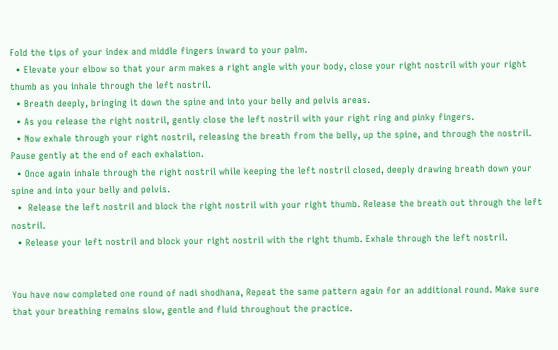Fold the tips of your index and middle fingers inward to your palm.
  • Elevate your elbow so that your arm makes a right angle with your body, close your right nostril with your right thumb as you inhale through the left nostril.
  • Breath deeply, bringing it down the spine and into your belly and pelvis areas.
  • As you release the right nostril, gently close the left nostril with your right ring and pinky fingers.
  • Now exhale through your right nostril, releasing the breath from the belly, up the spine, and through the nostril. Pause gently at the end of each exhalation.
  • Once again inhale through the right nostril while keeping the left nostril closed, deeply drawing breath down your spine and into your belly and pelvis.
  •  Release the left nostril and block the right nostril with your right thumb. Release the breath out through the left nostril.
  • Release your left nostril and block your right nostril with the right thumb. Exhale through the left nostril.


You have now completed one round of nadi shodhana, Repeat the same pattern again for an additional round. Make sure that your breathing remains slow, gentle and fluid throughout the practice.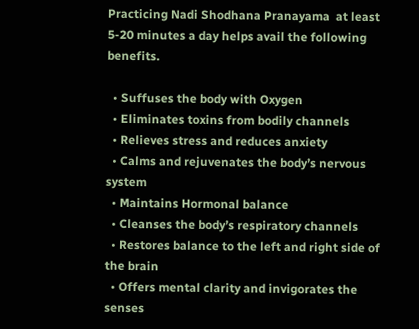Practicing Nadi Shodhana Pranayama  at least 5-20 minutes a day helps avail the following benefits.

  • Suffuses the body with Oxygen
  • Eliminates toxins from bodily channels
  • Relieves stress and reduces anxiety
  • Calms and rejuvenates the body’s nervous system
  • Maintains Hormonal balance
  • Cleanses the body’s respiratory channels
  • Restores balance to the left and right side of the brain
  • Offers mental clarity and invigorates the senses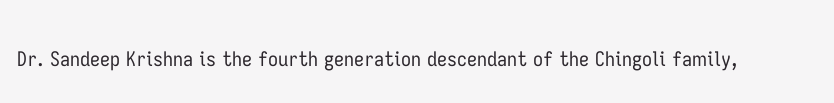Dr. Sandeep Krishna is the fourth generation descendant of the Chingoli family,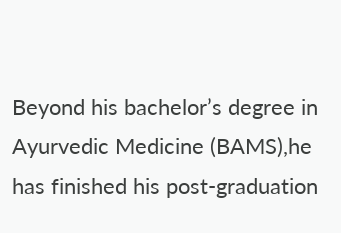Beyond his bachelor’s degree in Ayurvedic Medicine (BAMS),he has finished his post-graduation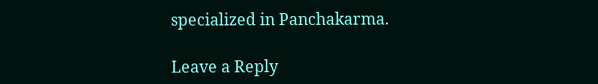specialized in Panchakarma.

Leave a Reply